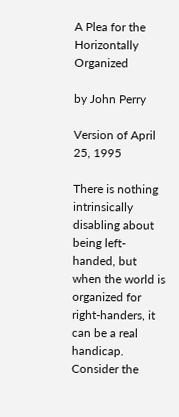A Plea for the Horizontally Organized

by John Perry

Version of April 25, 1995

There is nothing intrinsically disabling about being left-handed, but when the world is organized for right-handers, it can be a real handicap. Consider the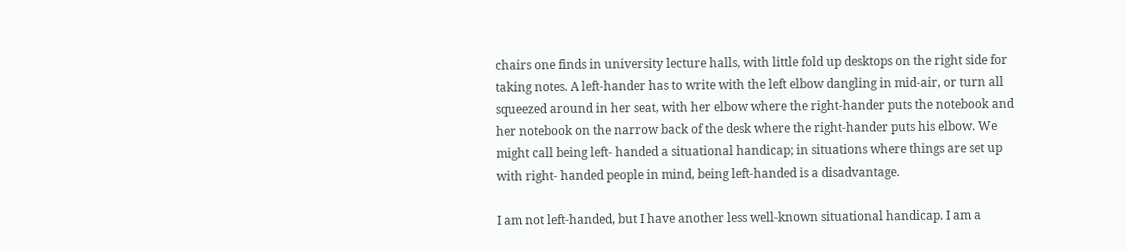chairs one finds in university lecture halls, with little fold up desktops on the right side for taking notes. A left-hander has to write with the left elbow dangling in mid-air, or turn all squeezed around in her seat, with her elbow where the right-hander puts the notebook and her notebook on the narrow back of the desk where the right-hander puts his elbow. We might call being left- handed a situational handicap; in situations where things are set up with right- handed people in mind, being left-handed is a disadvantage.

I am not left-handed, but I have another less well-known situational handicap. I am a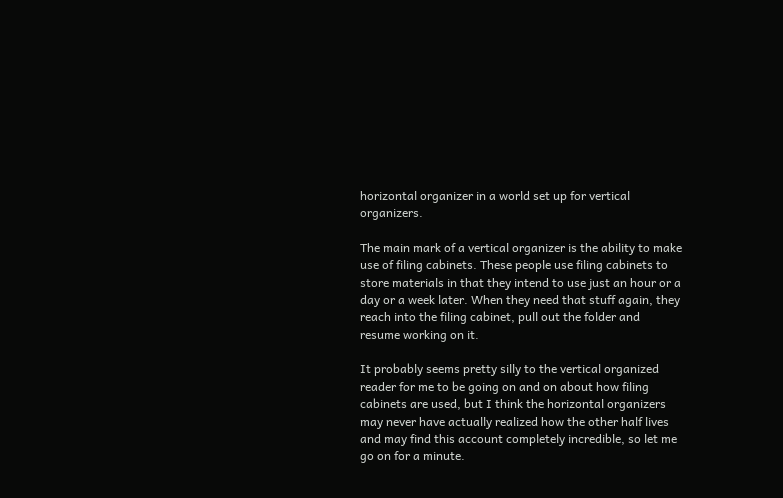horizontal organizer in a world set up for vertical organizers.

The main mark of a vertical organizer is the ability to make use of filing cabinets. These people use filing cabinets to store materials in that they intend to use just an hour or a day or a week later. When they need that stuff again, they reach into the filing cabinet, pull out the folder and resume working on it.

It probably seems pretty silly to the vertical organized reader for me to be going on and on about how filing cabinets are used, but I think the horizontal organizers may never have actually realized how the other half lives and may find this account completely incredible, so let me go on for a minute.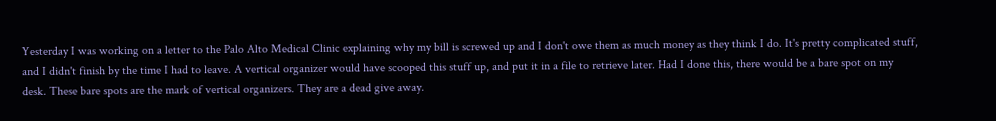Yesterday I was working on a letter to the Palo Alto Medical Clinic explaining why my bill is screwed up and I don't owe them as much money as they think I do. It's pretty complicated stuff, and I didn't finish by the time I had to leave. A vertical organizer would have scooped this stuff up, and put it in a file to retrieve later. Had I done this, there would be a bare spot on my desk. These bare spots are the mark of vertical organizers. They are a dead give away.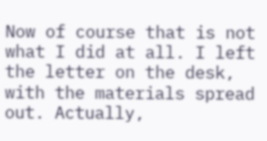Now of course that is not what I did at all. I left the letter on the desk, with the materials spread out. Actually,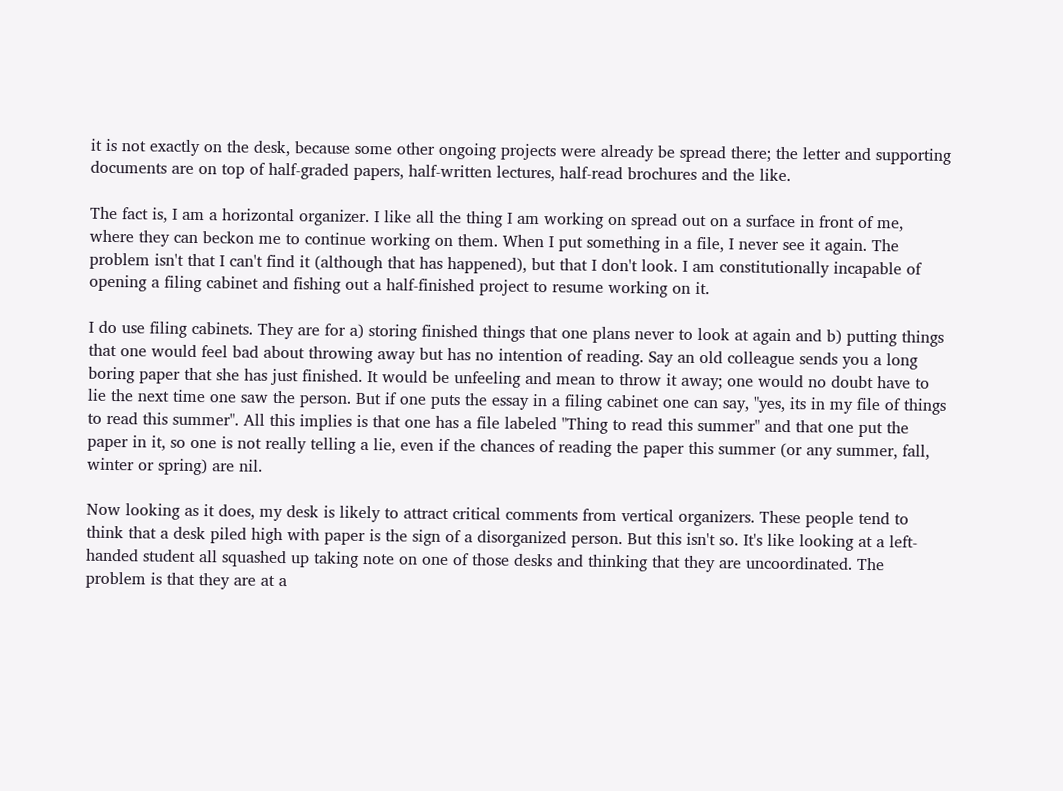it is not exactly on the desk, because some other ongoing projects were already be spread there; the letter and supporting documents are on top of half-graded papers, half-written lectures, half-read brochures and the like.

The fact is, I am a horizontal organizer. I like all the thing I am working on spread out on a surface in front of me, where they can beckon me to continue working on them. When I put something in a file, I never see it again. The problem isn't that I can't find it (although that has happened), but that I don't look. I am constitutionally incapable of opening a filing cabinet and fishing out a half-finished project to resume working on it.

I do use filing cabinets. They are for a) storing finished things that one plans never to look at again and b) putting things that one would feel bad about throwing away but has no intention of reading. Say an old colleague sends you a long boring paper that she has just finished. It would be unfeeling and mean to throw it away; one would no doubt have to lie the next time one saw the person. But if one puts the essay in a filing cabinet one can say, "yes, its in my file of things to read this summer". All this implies is that one has a file labeled "Thing to read this summer" and that one put the paper in it, so one is not really telling a lie, even if the chances of reading the paper this summer (or any summer, fall, winter or spring) are nil.

Now looking as it does, my desk is likely to attract critical comments from vertical organizers. These people tend to think that a desk piled high with paper is the sign of a disorganized person. But this isn't so. It's like looking at a left- handed student all squashed up taking note on one of those desks and thinking that they are uncoordinated. The problem is that they are at a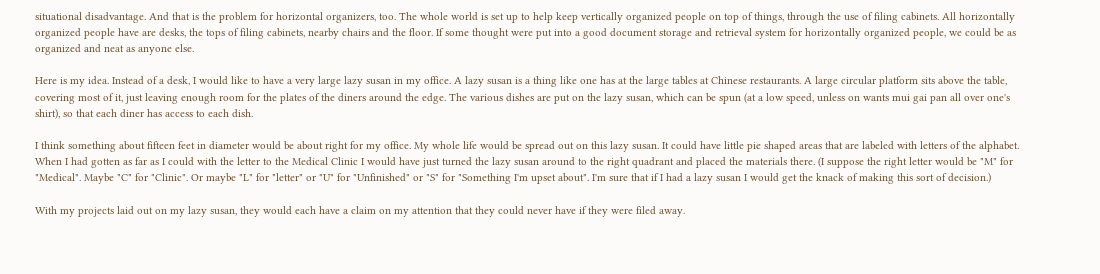situational disadvantage. And that is the problem for horizontal organizers, too. The whole world is set up to help keep vertically organized people on top of things, through the use of filing cabinets. All horizontally organized people have are desks, the tops of filing cabinets, nearby chairs and the floor. If some thought were put into a good document storage and retrieval system for horizontally organized people, we could be as organized and neat as anyone else.

Here is my idea. Instead of a desk, I would like to have a very large lazy susan in my office. A lazy susan is a thing like one has at the large tables at Chinese restaurants. A large circular platform sits above the table, covering most of it, just leaving enough room for the plates of the diners around the edge. The various dishes are put on the lazy susan, which can be spun (at a low speed, unless on wants mui gai pan all over one's shirt), so that each diner has access to each dish.

I think something about fifteen feet in diameter would be about right for my office. My whole life would be spread out on this lazy susan. It could have little pie shaped areas that are labeled with letters of the alphabet. When I had gotten as far as I could with the letter to the Medical Clinic I would have just turned the lazy susan around to the right quadrant and placed the materials there. (I suppose the right letter would be "M" for "Medical". Maybe "C" for "Clinic". Or maybe "L" for "letter" or "U" for "Unfinished" or "S" for "Something I'm upset about". I'm sure that if I had a lazy susan I would get the knack of making this sort of decision.)

With my projects laid out on my lazy susan, they would each have a claim on my attention that they could never have if they were filed away.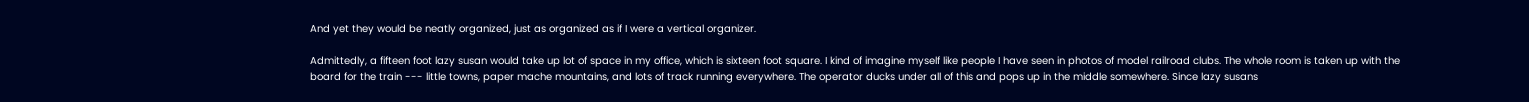And yet they would be neatly organized, just as organized as if I were a vertical organizer.

Admittedly, a fifteen foot lazy susan would take up lot of space in my office, which is sixteen foot square. I kind of imagine myself like people I have seen in photos of model railroad clubs. The whole room is taken up with the board for the train --- little towns, paper mache mountains, and lots of track running everywhere. The operator ducks under all of this and pops up in the middle somewhere. Since lazy susans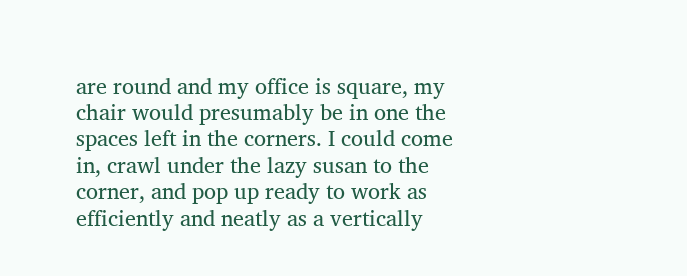are round and my office is square, my chair would presumably be in one the spaces left in the corners. I could come in, crawl under the lazy susan to the corner, and pop up ready to work as efficiently and neatly as a vertically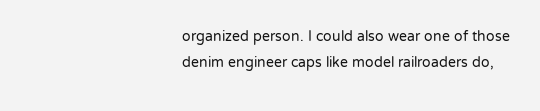organized person. I could also wear one of those denim engineer caps like model railroaders do,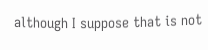although I suppose that is not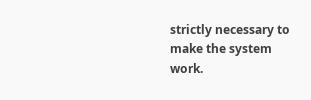strictly necessary to make the system work.